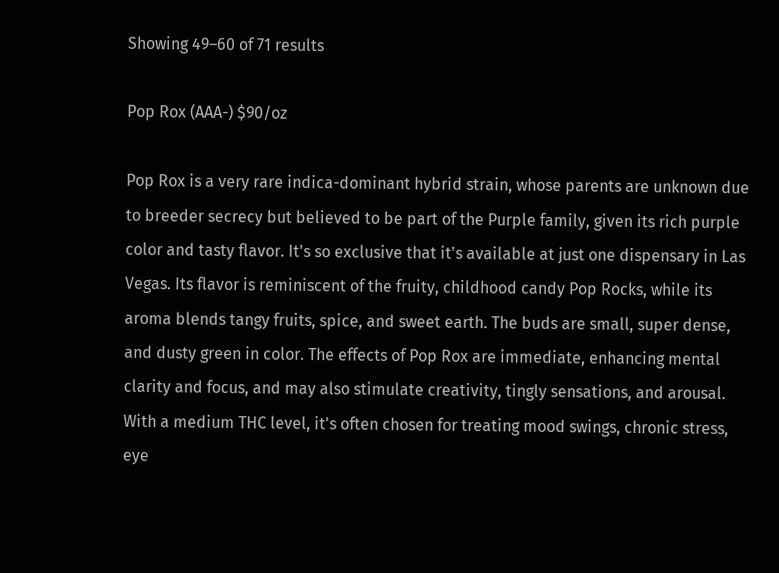Showing 49–60 of 71 results

Pop Rox (AAA-) $90/oz

Pop Rox is a very rare indica-dominant hybrid strain, whose parents are unknown due to breeder secrecy but believed to be part of the Purple family, given its rich purple color and tasty flavor. It's so exclusive that it's available at just one dispensary in Las Vegas. Its flavor is reminiscent of the fruity, childhood candy Pop Rocks, while its aroma blends tangy fruits, spice, and sweet earth. The buds are small, super dense, and dusty green in color. The effects of Pop Rox are immediate, enhancing mental clarity and focus, and may also stimulate creativity, tingly sensations, and arousal. With a medium THC level, it's often chosen for treating mood swings, chronic stress, eye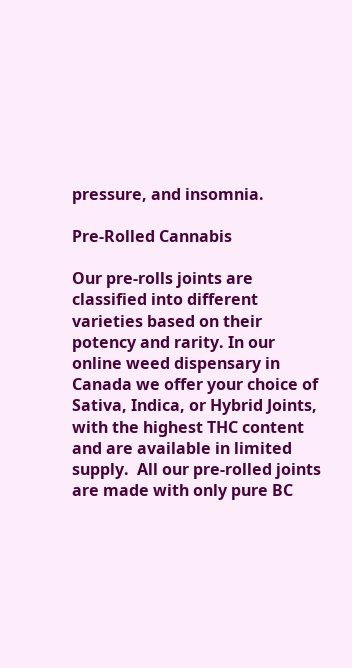pressure, and insomnia.

Pre-Rolled Cannabis

Our pre-rolls joints are classified into different varieties based on their potency and rarity. In our online weed dispensary in Canada we offer your choice of Sativa, Indica, or Hybrid Joints, with the highest THC content and are available in limited supply.  All our pre-rolled joints are made with only pure BC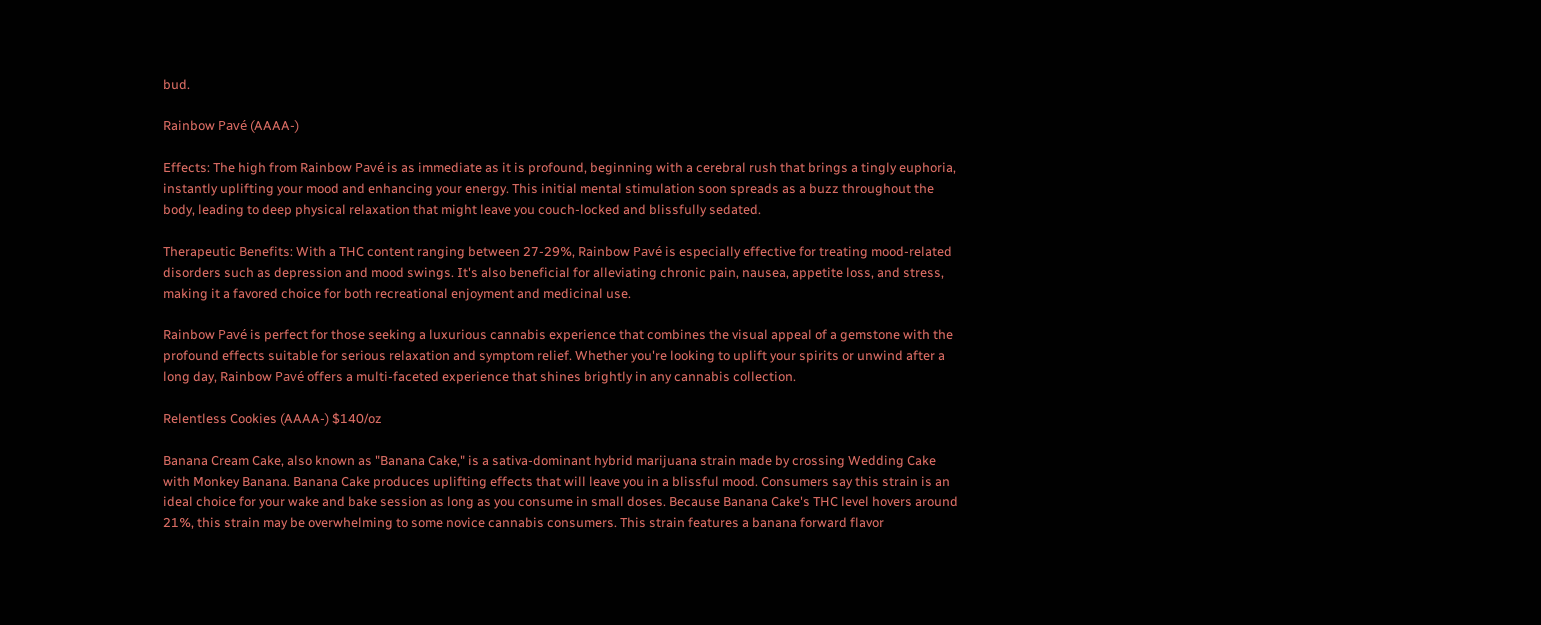bud.

Rainbow Pavé (AAAA-)

Effects: The high from Rainbow Pavé is as immediate as it is profound, beginning with a cerebral rush that brings a tingly euphoria, instantly uplifting your mood and enhancing your energy. This initial mental stimulation soon spreads as a buzz throughout the body, leading to deep physical relaxation that might leave you couch-locked and blissfully sedated.

Therapeutic Benefits: With a THC content ranging between 27-29%, Rainbow Pavé is especially effective for treating mood-related disorders such as depression and mood swings. It's also beneficial for alleviating chronic pain, nausea, appetite loss, and stress, making it a favored choice for both recreational enjoyment and medicinal use.

Rainbow Pavé is perfect for those seeking a luxurious cannabis experience that combines the visual appeal of a gemstone with the profound effects suitable for serious relaxation and symptom relief. Whether you're looking to uplift your spirits or unwind after a long day, Rainbow Pavé offers a multi-faceted experience that shines brightly in any cannabis collection.

Relentless Cookies (AAAA-) $140/oz

Banana Cream Cake, also known as "Banana Cake," is a sativa-dominant hybrid marijuana strain made by crossing Wedding Cake with Monkey Banana. Banana Cake produces uplifting effects that will leave you in a blissful mood. Consumers say this strain is an ideal choice for your wake and bake session as long as you consume in small doses. Because Banana Cake's THC level hovers around 21%, this strain may be overwhelming to some novice cannabis consumers. This strain features a banana forward flavor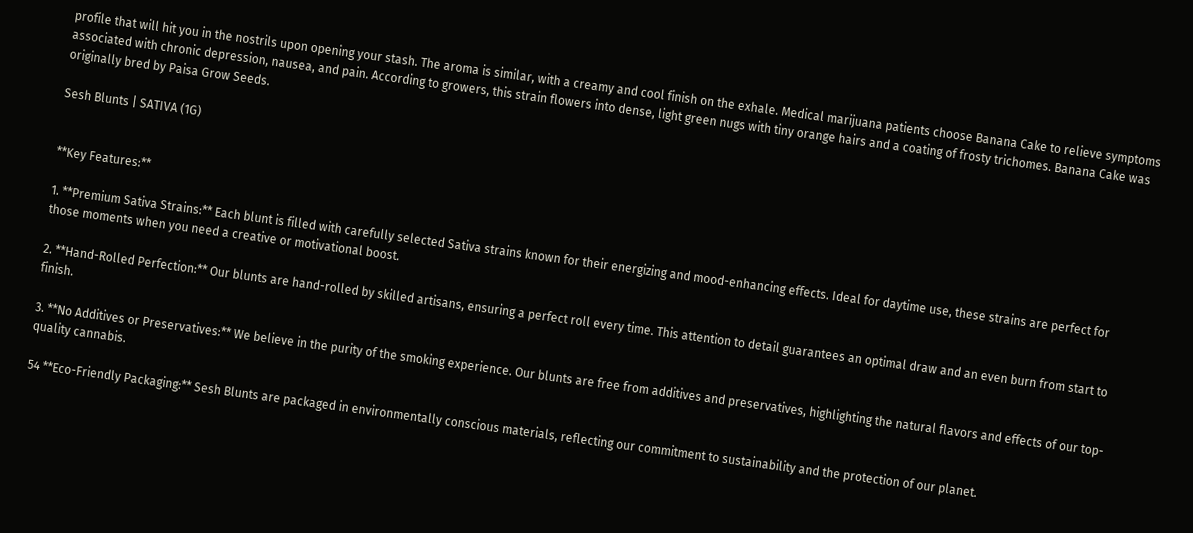profile that will hit you in the nostrils upon opening your stash. The aroma is similar, with a creamy and cool finish on the exhale. Medical marijuana patients choose Banana Cake to relieve symptoms associated with chronic depression, nausea, and pain. According to growers, this strain flowers into dense, light green nugs with tiny orange hairs and a coating of frosty trichomes. Banana Cake was originally bred by Paisa Grow Seeds.

Sesh Blunts | SATIVA (1G)


**Key Features:**

1. **Premium Sativa Strains:** Each blunt is filled with carefully selected Sativa strains known for their energizing and mood-enhancing effects. Ideal for daytime use, these strains are perfect for those moments when you need a creative or motivational boost.

2. **Hand-Rolled Perfection:** Our blunts are hand-rolled by skilled artisans, ensuring a perfect roll every time. This attention to detail guarantees an optimal draw and an even burn from start to finish.

3. **No Additives or Preservatives:** We believe in the purity of the smoking experience. Our blunts are free from additives and preservatives, highlighting the natural flavors and effects of our top-quality cannabis.

54 **Eco-Friendly Packaging:** Sesh Blunts are packaged in environmentally conscious materials, reflecting our commitment to sustainability and the protection of our planet.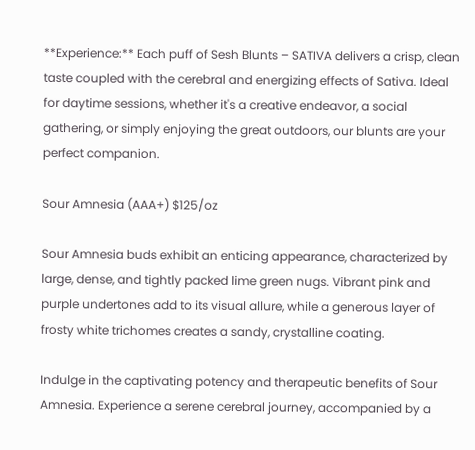**Experience:** Each puff of Sesh Blunts – SATIVA delivers a crisp, clean taste coupled with the cerebral and energizing effects of Sativa. Ideal for daytime sessions, whether it's a creative endeavor, a social gathering, or simply enjoying the great outdoors, our blunts are your perfect companion.

Sour Amnesia (AAA+) $125/oz

Sour Amnesia buds exhibit an enticing appearance, characterized by large, dense, and tightly packed lime green nugs. Vibrant pink and purple undertones add to its visual allure, while a generous layer of frosty white trichomes creates a sandy, crystalline coating.

Indulge in the captivating potency and therapeutic benefits of Sour Amnesia. Experience a serene cerebral journey, accompanied by a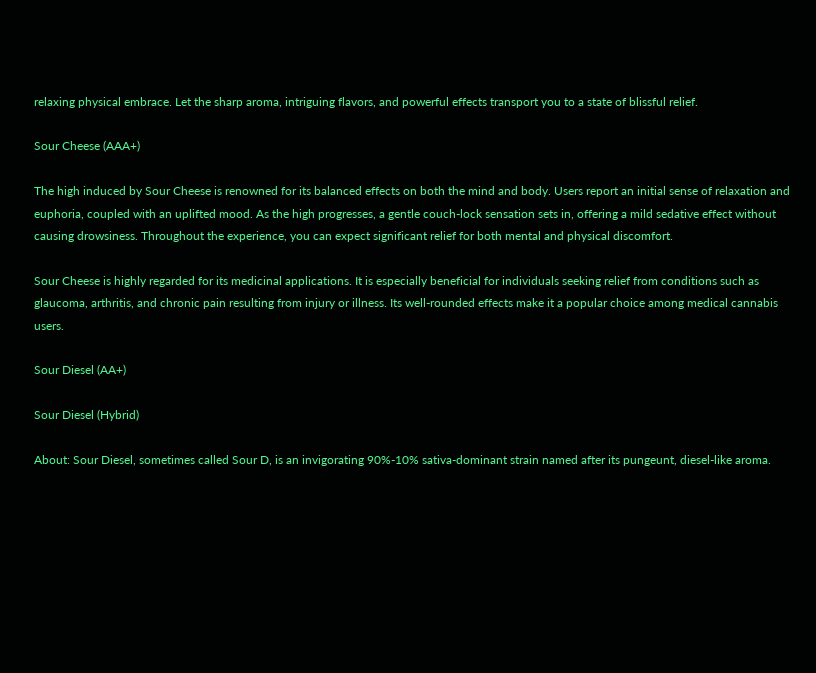relaxing physical embrace. Let the sharp aroma, intriguing flavors, and powerful effects transport you to a state of blissful relief.

Sour Cheese (AAA+)

The high induced by Sour Cheese is renowned for its balanced effects on both the mind and body. Users report an initial sense of relaxation and euphoria, coupled with an uplifted mood. As the high progresses, a gentle couch-lock sensation sets in, offering a mild sedative effect without causing drowsiness. Throughout the experience, you can expect significant relief for both mental and physical discomfort.

Sour Cheese is highly regarded for its medicinal applications. It is especially beneficial for individuals seeking relief from conditions such as glaucoma, arthritis, and chronic pain resulting from injury or illness. Its well-rounded effects make it a popular choice among medical cannabis users.

Sour Diesel (AA+)

Sour Diesel (Hybrid)

About: Sour Diesel, sometimes called Sour D, is an invigorating 90%-10% sativa-dominant strain named after its pungeunt, diesel-like aroma.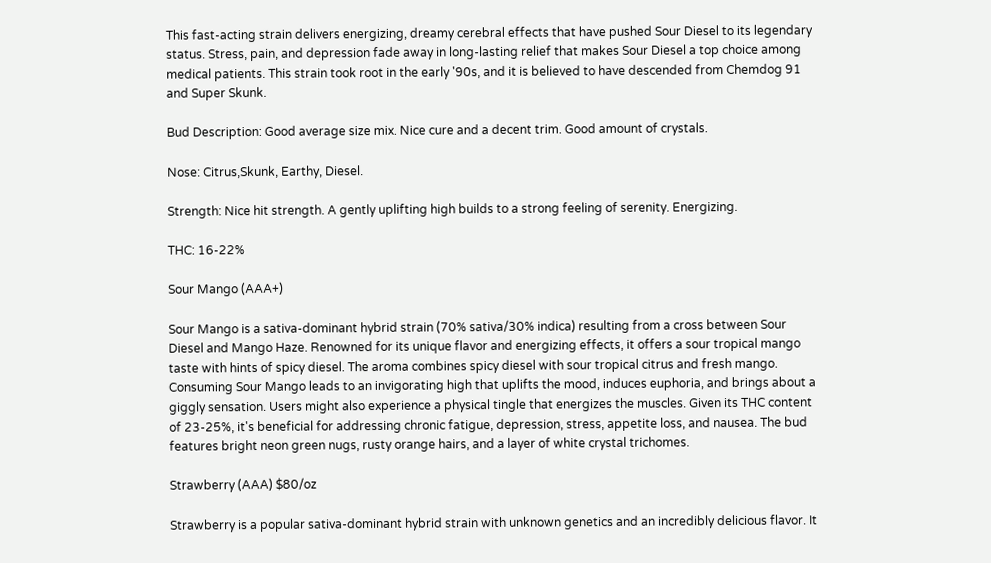This fast-acting strain delivers energizing, dreamy cerebral effects that have pushed Sour Diesel to its legendary status. Stress, pain, and depression fade away in long-lasting relief that makes Sour Diesel a top choice among medical patients. This strain took root in the early '90s, and it is believed to have descended from Chemdog 91 and Super Skunk.

Bud Description: Good average size mix. Nice cure and a decent trim. Good amount of crystals.

Nose: Citrus,Skunk, Earthy, Diesel.

Strength: Nice hit strength. A gently uplifting high builds to a strong feeling of serenity. Energizing.

THC: 16-22%

Sour Mango (AAA+)

Sour Mango is a sativa-dominant hybrid strain (70% sativa/30% indica) resulting from a cross between Sour Diesel and Mango Haze. Renowned for its unique flavor and energizing effects, it offers a sour tropical mango taste with hints of spicy diesel. The aroma combines spicy diesel with sour tropical citrus and fresh mango. Consuming Sour Mango leads to an invigorating high that uplifts the mood, induces euphoria, and brings about a giggly sensation. Users might also experience a physical tingle that energizes the muscles. Given its THC content of 23-25%, it's beneficial for addressing chronic fatigue, depression, stress, appetite loss, and nausea. The bud features bright neon green nugs, rusty orange hairs, and a layer of white crystal trichomes.

Strawberry (AAA) $80/oz

Strawberry is a popular sativa-dominant hybrid strain with unknown genetics and an incredibly delicious flavor. It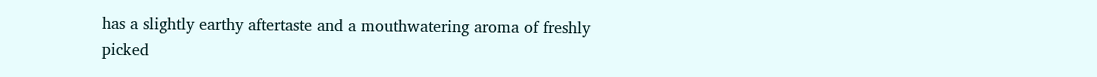has a slightly earthy aftertaste and a mouthwatering aroma of freshly picked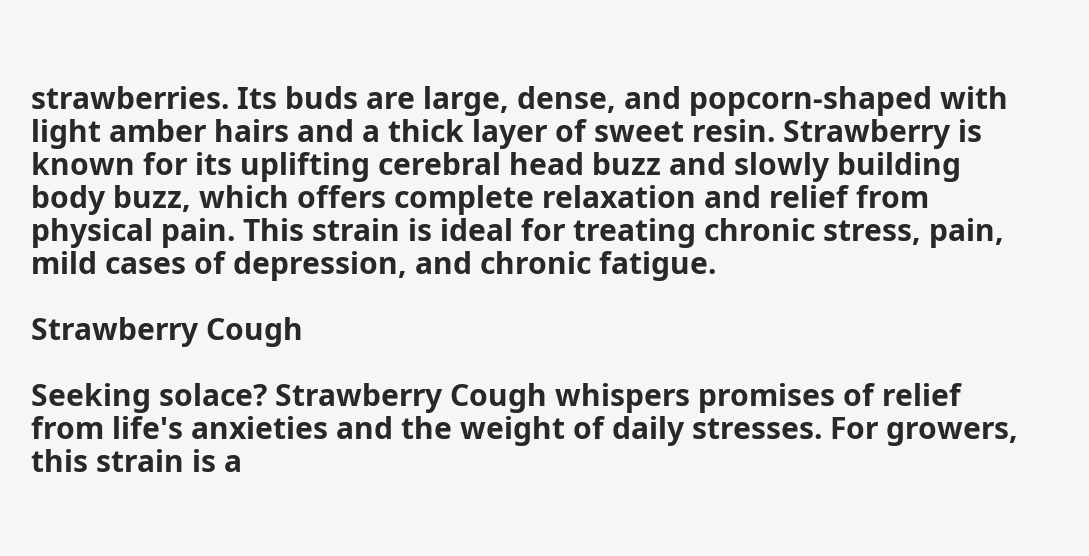strawberries. Its buds are large, dense, and popcorn-shaped with light amber hairs and a thick layer of sweet resin. Strawberry is known for its uplifting cerebral head buzz and slowly building body buzz, which offers complete relaxation and relief from physical pain. This strain is ideal for treating chronic stress, pain, mild cases of depression, and chronic fatigue.

Strawberry Cough

Seeking solace? Strawberry Cough whispers promises of relief from life's anxieties and the weight of daily stresses. For growers, this strain is a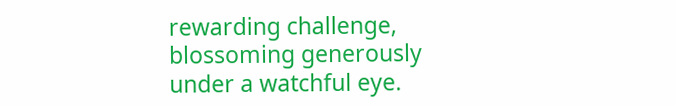rewarding challenge, blossoming generously under a watchful eye.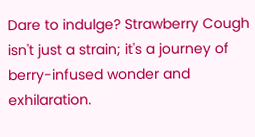Dare to indulge? Strawberry Cough isn't just a strain; it's a journey of berry-infused wonder and exhilaration.